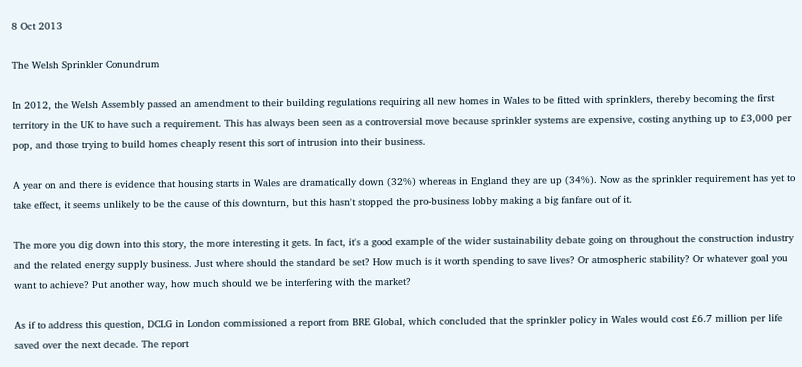8 Oct 2013

The Welsh Sprinkler Conundrum

In 2012, the Welsh Assembly passed an amendment to their building regulations requiring all new homes in Wales to be fitted with sprinklers, thereby becoming the first territory in the UK to have such a requirement. This has always been seen as a controversial move because sprinkler systems are expensive, costing anything up to £3,000 per pop, and those trying to build homes cheaply resent this sort of intrusion into their business.

A year on and there is evidence that housing starts in Wales are dramatically down (32%) whereas in England they are up (34%). Now as the sprinkler requirement has yet to take effect, it seems unlikely to be the cause of this downturn, but this hasn't stopped the pro-business lobby making a big fanfare out of it.

The more you dig down into this story, the more interesting it gets. In fact, it's a good example of the wider sustainability debate going on throughout the construction industry and the related energy supply business. Just where should the standard be set? How much is it worth spending to save lives? Or atmospheric stability? Or whatever goal you want to achieve? Put another way, how much should we be interfering with the market?

As if to address this question, DCLG in London commissioned a report from BRE Global, which concluded that the sprinkler policy in Wales would cost £6.7 million per life saved over the next decade. The report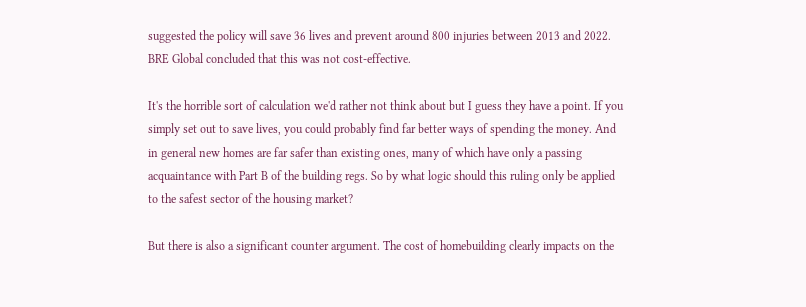suggested the policy will save 36 lives and prevent around 800 injuries between 2013 and 2022. BRE Global concluded that this was not cost-effective.

It's the horrible sort of calculation we'd rather not think about but I guess they have a point. If you simply set out to save lives, you could probably find far better ways of spending the money. And in general new homes are far safer than existing ones, many of which have only a passing acquaintance with Part B of the building regs. So by what logic should this ruling only be applied to the safest sector of the housing market?

But there is also a significant counter argument. The cost of homebuilding clearly impacts on the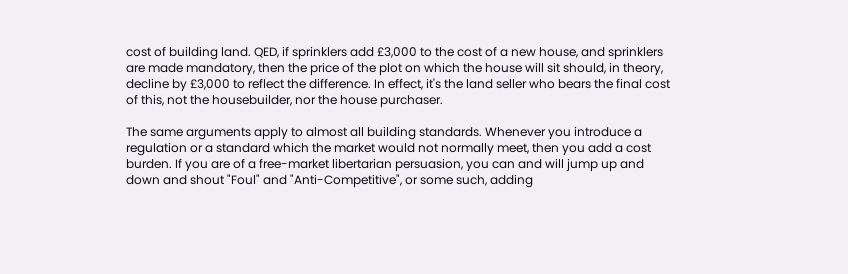cost of building land. QED, if sprinklers add £3,000 to the cost of a new house, and sprinklers are made mandatory, then the price of the plot on which the house will sit should, in theory, decline by £3,000 to reflect the difference. In effect, it's the land seller who bears the final cost of this, not the housebuilder, nor the house purchaser.

The same arguments apply to almost all building standards. Whenever you introduce a regulation or a standard which the market would not normally meet, then you add a cost burden. If you are of a free-market libertarian persuasion, you can and will jump up and down and shout "Foul" and "Anti-Competitive", or some such, adding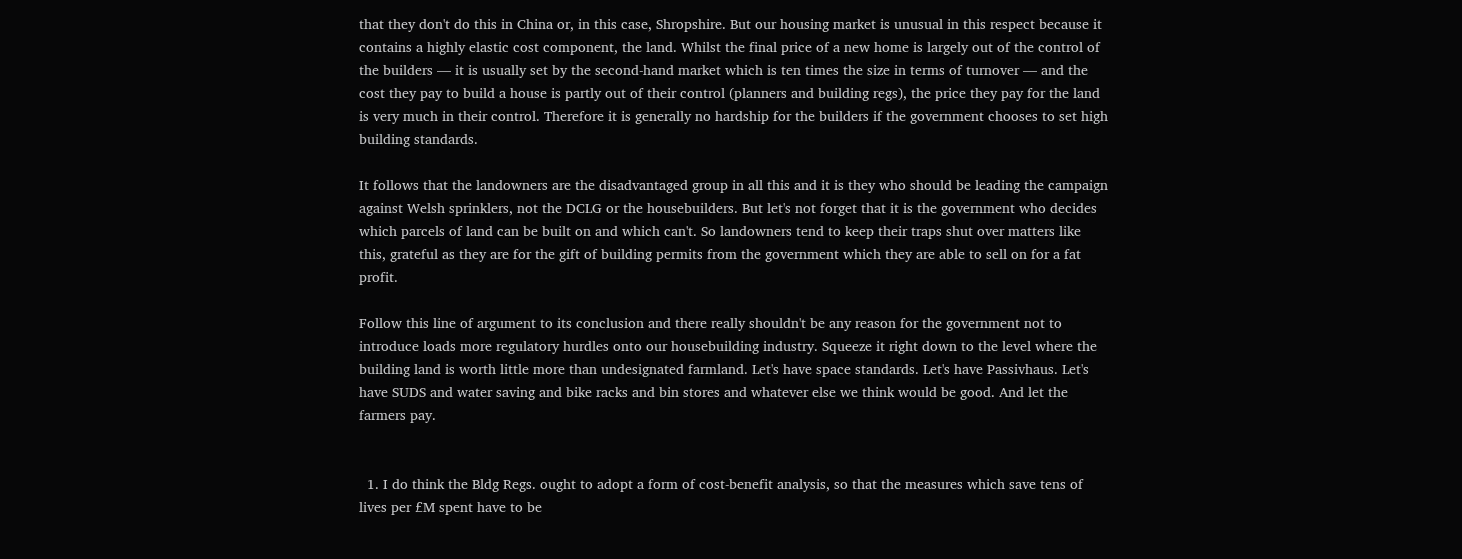that they don't do this in China or, in this case, Shropshire. But our housing market is unusual in this respect because it contains a highly elastic cost component, the land. Whilst the final price of a new home is largely out of the control of the builders — it is usually set by the second-hand market which is ten times the size in terms of turnover — and the cost they pay to build a house is partly out of their control (planners and building regs), the price they pay for the land is very much in their control. Therefore it is generally no hardship for the builders if the government chooses to set high building standards.

It follows that the landowners are the disadvantaged group in all this and it is they who should be leading the campaign against Welsh sprinklers, not the DCLG or the housebuilders. But let's not forget that it is the government who decides which parcels of land can be built on and which can't. So landowners tend to keep their traps shut over matters like this, grateful as they are for the gift of building permits from the government which they are able to sell on for a fat profit.

Follow this line of argument to its conclusion and there really shouldn't be any reason for the government not to introduce loads more regulatory hurdles onto our housebuilding industry. Squeeze it right down to the level where the building land is worth little more than undesignated farmland. Let's have space standards. Let's have Passivhaus. Let's have SUDS and water saving and bike racks and bin stores and whatever else we think would be good. And let the farmers pay.


  1. I do think the Bldg Regs. ought to adopt a form of cost-benefit analysis, so that the measures which save tens of lives per £M spent have to be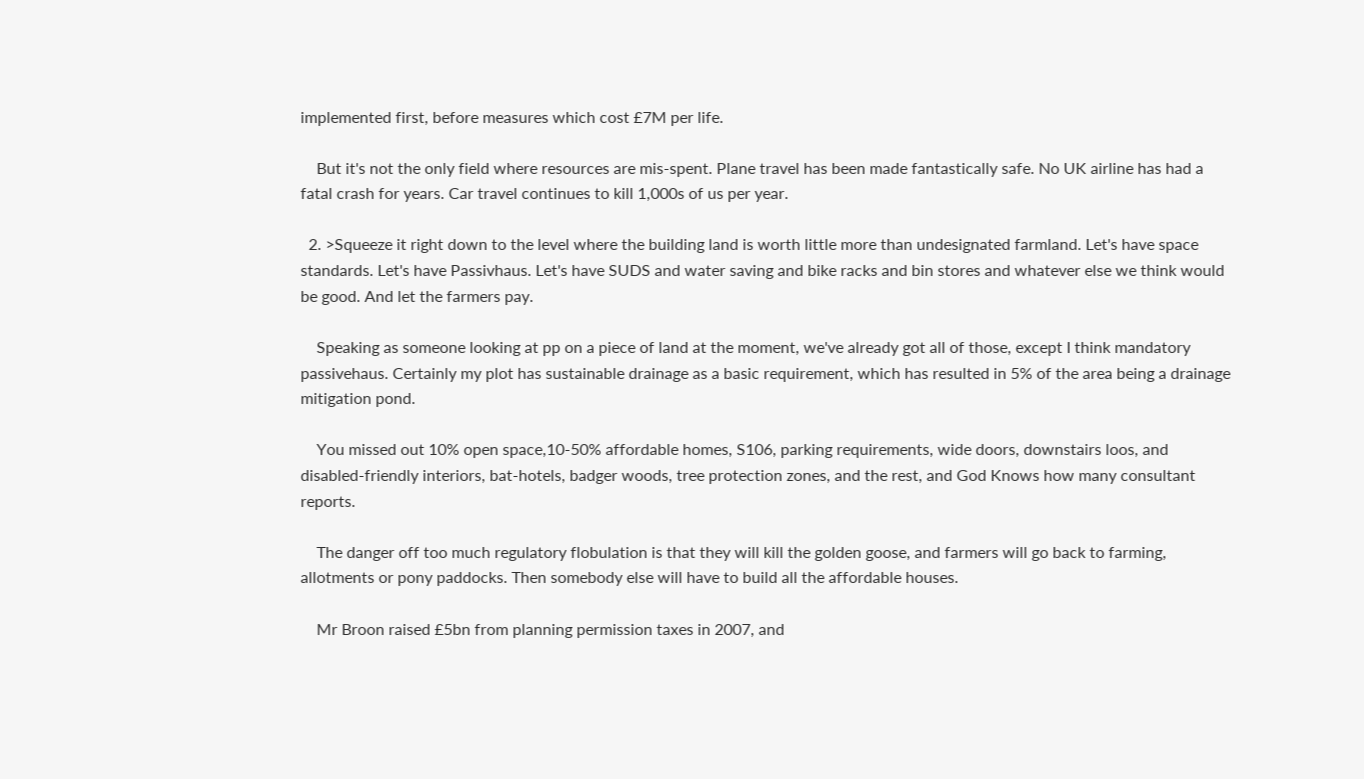implemented first, before measures which cost £7M per life.

    But it's not the only field where resources are mis-spent. Plane travel has been made fantastically safe. No UK airline has had a fatal crash for years. Car travel continues to kill 1,000s of us per year.

  2. >Squeeze it right down to the level where the building land is worth little more than undesignated farmland. Let's have space standards. Let's have Passivhaus. Let's have SUDS and water saving and bike racks and bin stores and whatever else we think would be good. And let the farmers pay.

    Speaking as someone looking at pp on a piece of land at the moment, we've already got all of those, except I think mandatory passivehaus. Certainly my plot has sustainable drainage as a basic requirement, which has resulted in 5% of the area being a drainage mitigation pond.

    You missed out 10% open space,10-50% affordable homes, S106, parking requirements, wide doors, downstairs loos, and disabled-friendly interiors, bat-hotels, badger woods, tree protection zones, and the rest, and God Knows how many consultant reports.

    The danger off too much regulatory flobulation is that they will kill the golden goose, and farmers will go back to farming, allotments or pony paddocks. Then somebody else will have to build all the affordable houses.

    Mr Broon raised £5bn from planning permission taxes in 2007, and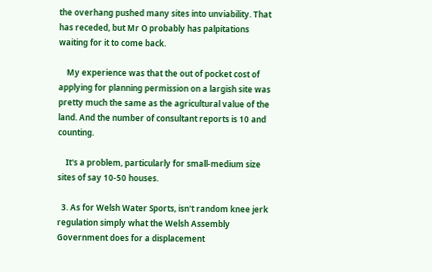the overhang pushed many sites into unviability. That has receded, but Mr O probably has palpitations waiting for it to come back.

    My experience was that the out of pocket cost of applying for planning permission on a largish site was pretty much the same as the agricultural value of the land. And the number of consultant reports is 10 and counting.

    It's a problem, particularly for small-medium size sites of say 10-50 houses.

  3. As for Welsh Water Sports, isn't random knee jerk regulation simply what the Welsh Assembly Government does for a displacement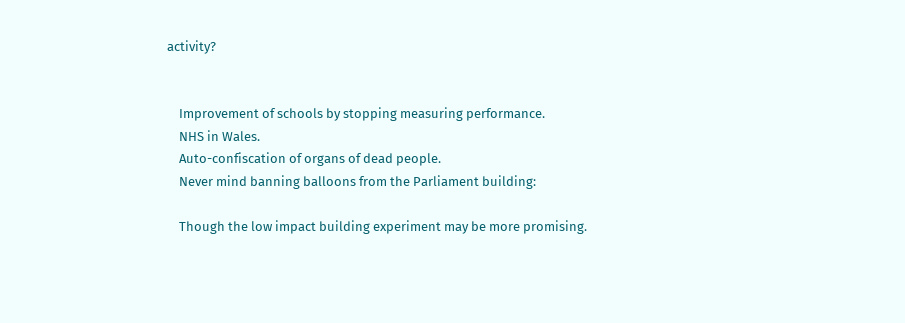activity?


    Improvement of schools by stopping measuring performance.
    NHS in Wales.
    Auto-confiscation of organs of dead people.
    Never mind banning balloons from the Parliament building:

    Though the low impact building experiment may be more promising.